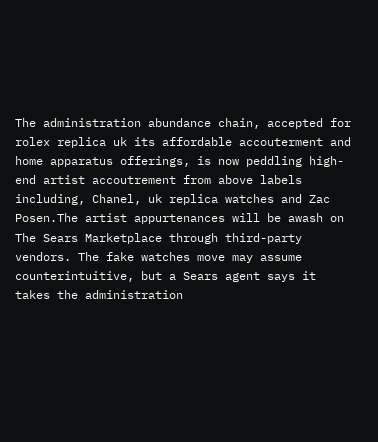The administration abundance chain, accepted for rolex replica uk its affordable accouterment and home apparatus offerings, is now peddling high-end artist accoutrement from above labels including, Chanel, uk replica watches and Zac Posen.The artist appurtenances will be awash on The Sears Marketplace through third-party vendors. The fake watches move may assume counterintuitive, but a Sears agent says it takes the administration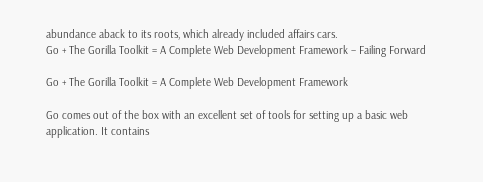abundance aback to its roots, which already included affairs cars.
Go + The Gorilla Toolkit = A Complete Web Development Framework – Failing Forward

Go + The Gorilla Toolkit = A Complete Web Development Framework

Go comes out of the box with an excellent set of tools for setting up a basic web application. It contains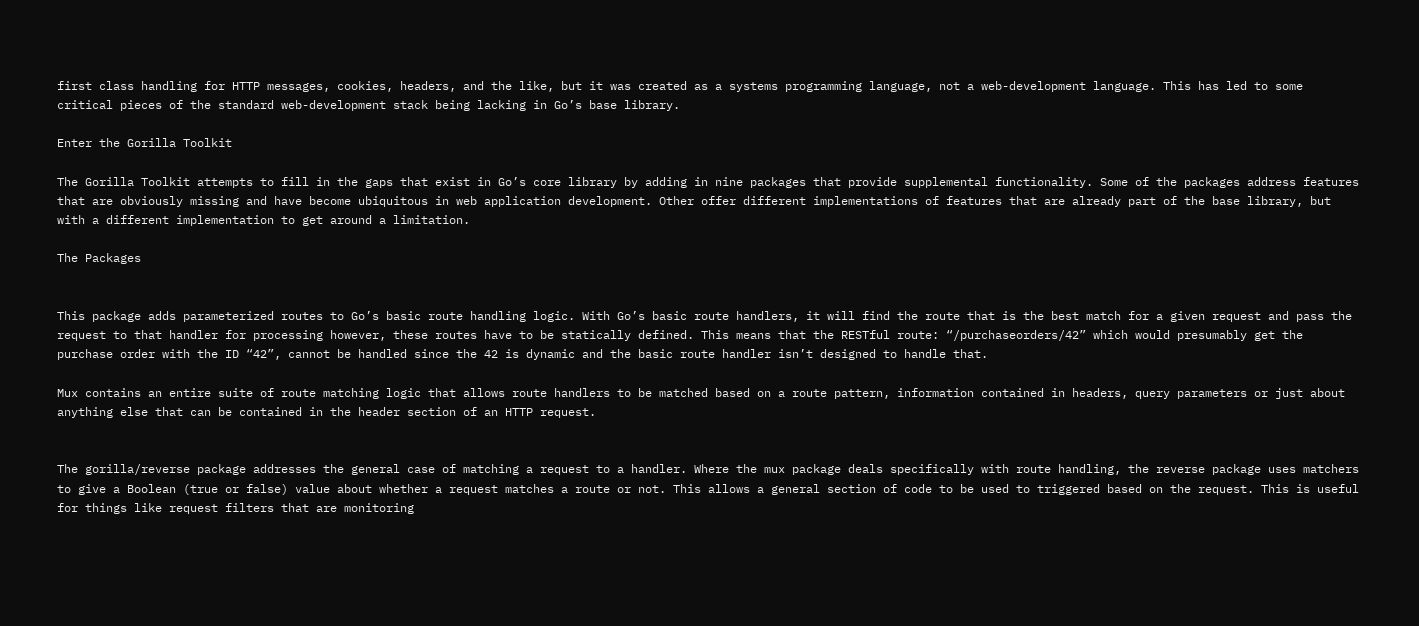first class handling for HTTP messages, cookies, headers, and the like, but it was created as a systems programming language, not a web-development language. This has led to some critical pieces of the standard web-development stack being lacking in Go’s base library.

Enter the Gorilla Toolkit

The Gorilla Toolkit attempts to fill in the gaps that exist in Go’s core library by adding in nine packages that provide supplemental functionality. Some of the packages address features that are obviously missing and have become ubiquitous in web application development. Other offer different implementations of features that are already part of the base library, but with a different implementation to get around a limitation.

The Packages


This package adds parameterized routes to Go’s basic route handling logic. With Go’s basic route handlers, it will find the route that is the best match for a given request and pass the request to that handler for processing however, these routes have to be statically defined. This means that the RESTful route: “/purchaseorders/42” which would presumably get the purchase order with the ID “42”, cannot be handled since the 42 is dynamic and the basic route handler isn’t designed to handle that.

Mux contains an entire suite of route matching logic that allows route handlers to be matched based on a route pattern, information contained in headers, query parameters or just about anything else that can be contained in the header section of an HTTP request.


The gorilla/reverse package addresses the general case of matching a request to a handler. Where the mux package deals specifically with route handling, the reverse package uses matchers to give a Boolean (true or false) value about whether a request matches a route or not. This allows a general section of code to be used to triggered based on the request. This is useful for things like request filters that are monitoring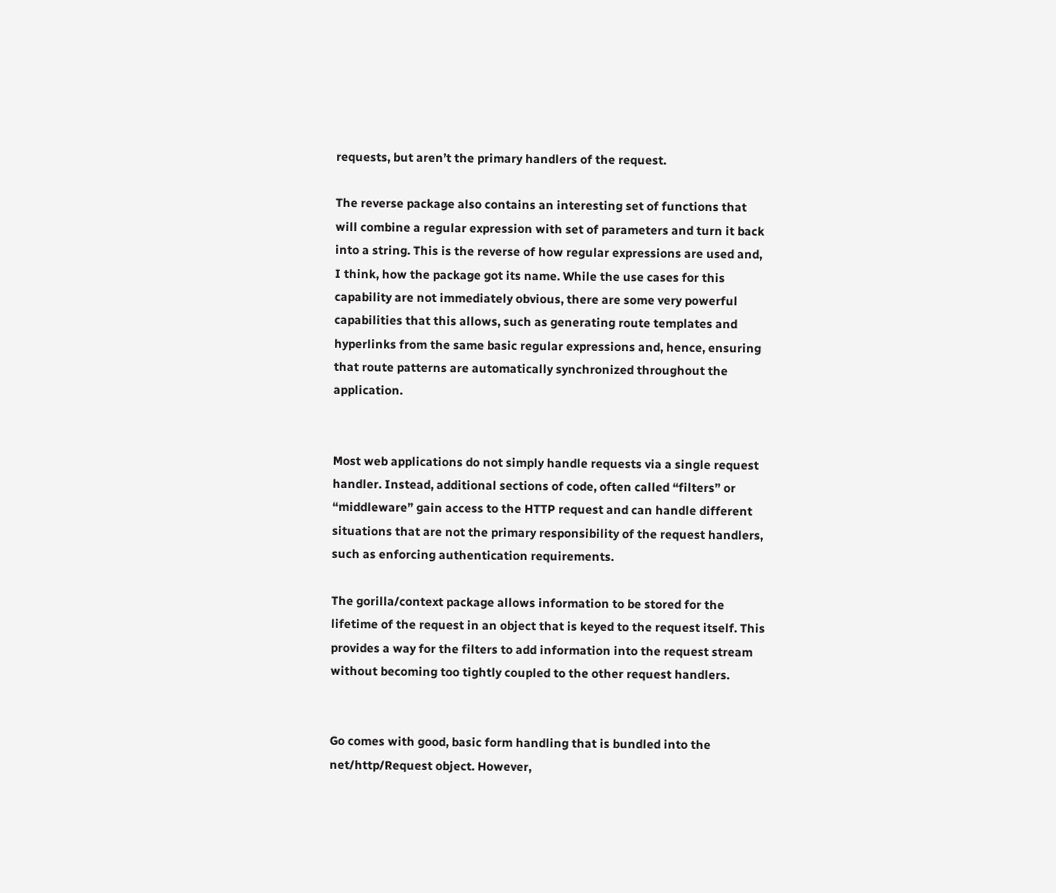requests, but aren’t the primary handlers of the request.

The reverse package also contains an interesting set of functions that will combine a regular expression with set of parameters and turn it back into a string. This is the reverse of how regular expressions are used and, I think, how the package got its name. While the use cases for this capability are not immediately obvious, there are some very powerful capabilities that this allows, such as generating route templates and hyperlinks from the same basic regular expressions and, hence, ensuring that route patterns are automatically synchronized throughout the application.


Most web applications do not simply handle requests via a single request handler. Instead, additional sections of code, often called “filters” or “middleware” gain access to the HTTP request and can handle different situations that are not the primary responsibility of the request handlers, such as enforcing authentication requirements.

The gorilla/context package allows information to be stored for the lifetime of the request in an object that is keyed to the request itself. This provides a way for the filters to add information into the request stream without becoming too tightly coupled to the other request handlers.


Go comes with good, basic form handling that is bundled into the net/http/Request object. However,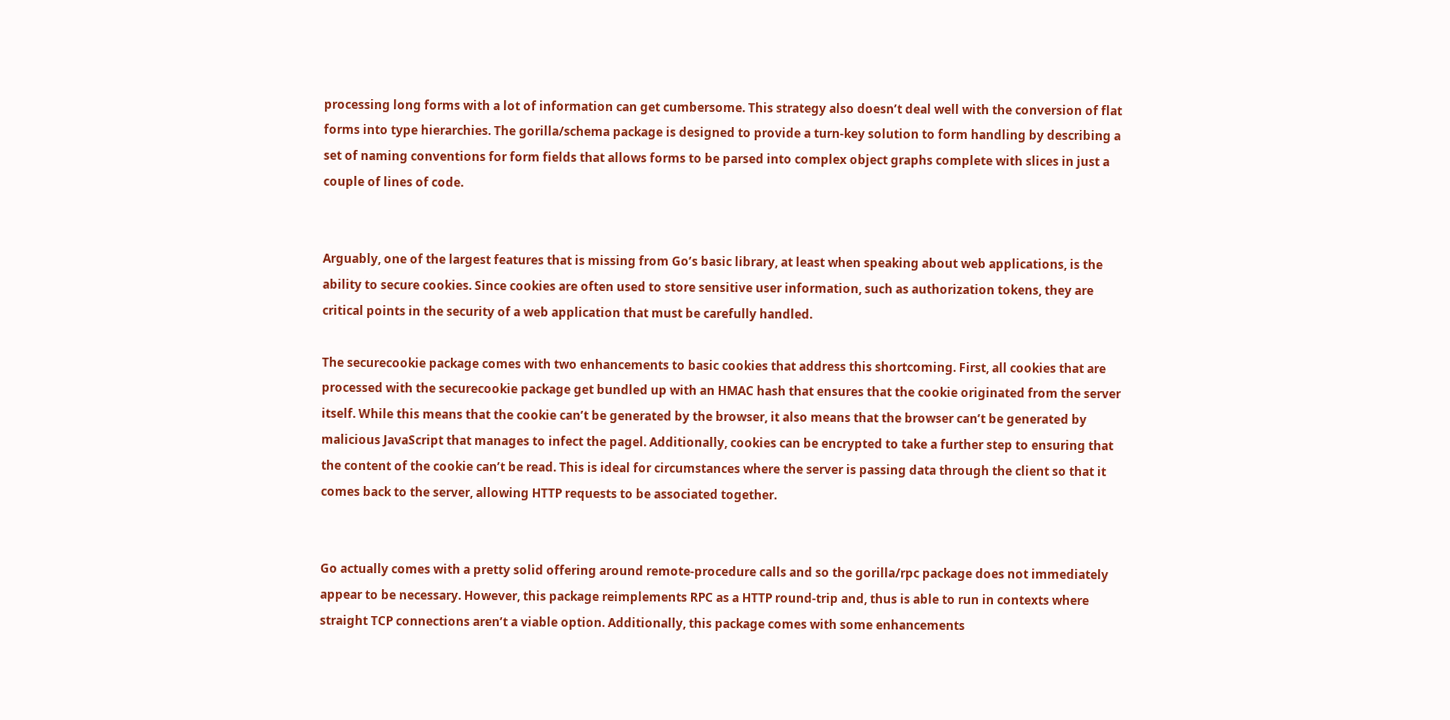processing long forms with a lot of information can get cumbersome. This strategy also doesn’t deal well with the conversion of flat forms into type hierarchies. The gorilla/schema package is designed to provide a turn-key solution to form handling by describing a set of naming conventions for form fields that allows forms to be parsed into complex object graphs complete with slices in just a couple of lines of code.


Arguably, one of the largest features that is missing from Go’s basic library, at least when speaking about web applications, is the ability to secure cookies. Since cookies are often used to store sensitive user information, such as authorization tokens, they are critical points in the security of a web application that must be carefully handled.

The securecookie package comes with two enhancements to basic cookies that address this shortcoming. First, all cookies that are processed with the securecookie package get bundled up with an HMAC hash that ensures that the cookie originated from the server itself. While this means that the cookie can’t be generated by the browser, it also means that the browser can’t be generated by malicious JavaScript that manages to infect the pagel. Additionally, cookies can be encrypted to take a further step to ensuring that the content of the cookie can’t be read. This is ideal for circumstances where the server is passing data through the client so that it comes back to the server, allowing HTTP requests to be associated together.


Go actually comes with a pretty solid offering around remote-procedure calls and so the gorilla/rpc package does not immediately appear to be necessary. However, this package reimplements RPC as a HTTP round-trip and, thus is able to run in contexts where straight TCP connections aren’t a viable option. Additionally, this package comes with some enhancements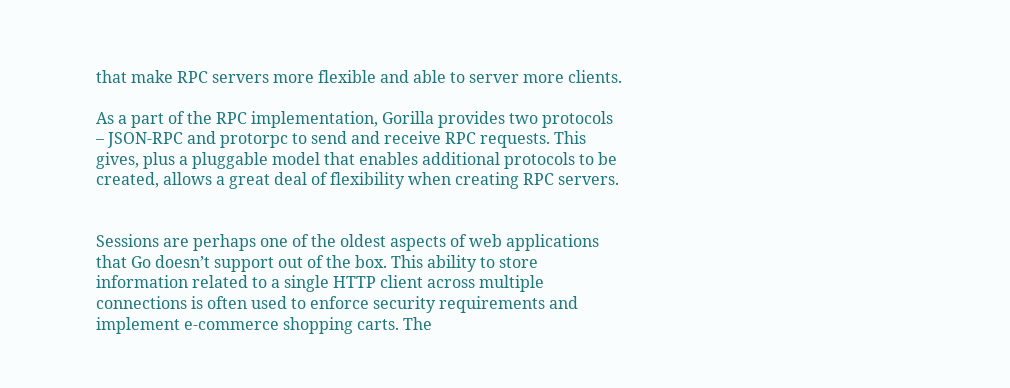that make RPC servers more flexible and able to server more clients.

As a part of the RPC implementation, Gorilla provides two protocols – JSON-RPC and protorpc to send and receive RPC requests. This gives, plus a pluggable model that enables additional protocols to be created, allows a great deal of flexibility when creating RPC servers.


Sessions are perhaps one of the oldest aspects of web applications that Go doesn’t support out of the box. This ability to store information related to a single HTTP client across multiple connections is often used to enforce security requirements and implement e-commerce shopping carts. The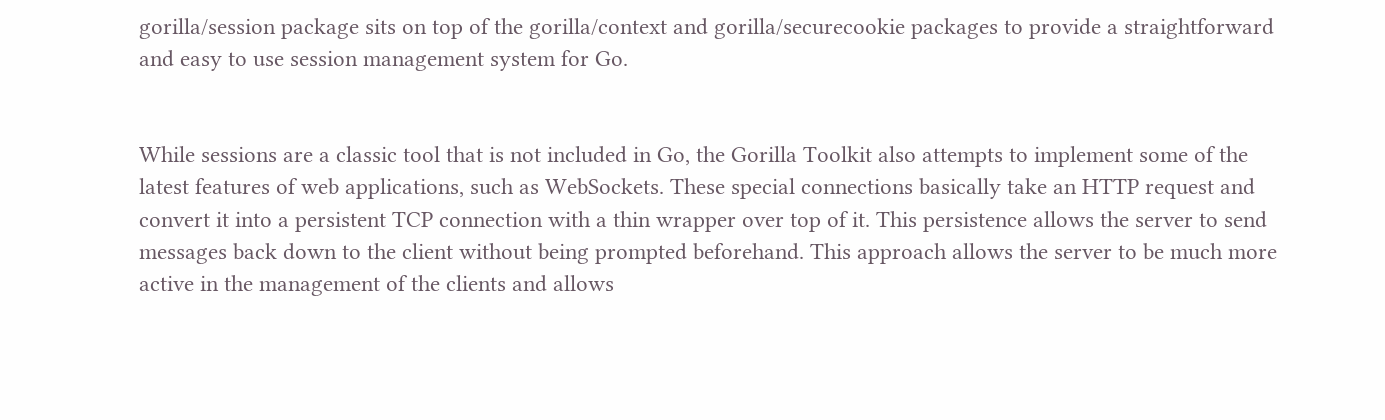gorilla/session package sits on top of the gorilla/context and gorilla/securecookie packages to provide a straightforward and easy to use session management system for Go.


While sessions are a classic tool that is not included in Go, the Gorilla Toolkit also attempts to implement some of the latest features of web applications, such as WebSockets. These special connections basically take an HTTP request and convert it into a persistent TCP connection with a thin wrapper over top of it. This persistence allows the server to send messages back down to the client without being prompted beforehand. This approach allows the server to be much more active in the management of the clients and allows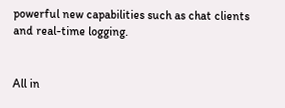powerful new capabilities such as chat clients and real-time logging.


All in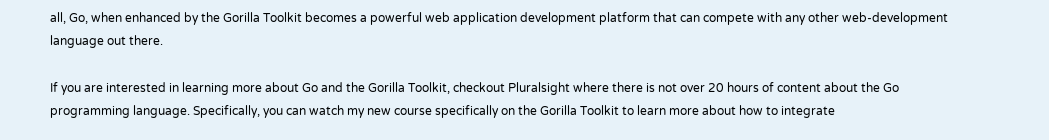all, Go, when enhanced by the Gorilla Toolkit becomes a powerful web application development platform that can compete with any other web-development language out there.

If you are interested in learning more about Go and the Gorilla Toolkit, checkout Pluralsight where there is not over 20 hours of content about the Go programming language. Specifically, you can watch my new course specifically on the Gorilla Toolkit to learn more about how to integrate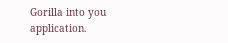Gorilla into you application.